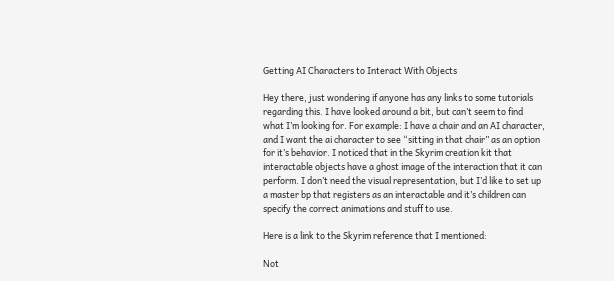Getting AI Characters to Interact With Objects

Hey there, just wondering if anyone has any links to some tutorials regarding this. I have looked around a bit, but can’t seem to find what I’m looking for. For example: I have a chair and an AI character, and I want the ai character to see “sitting in that chair” as an option for it’s behavior. I noticed that in the Skyrim creation kit that interactable objects have a ghost image of the interaction that it can perform. I don’t need the visual representation, but I’d like to set up a master bp that registers as an interactable and it’s children can specify the correct animations and stuff to use.

Here is a link to the Skyrim reference that I mentioned:

Not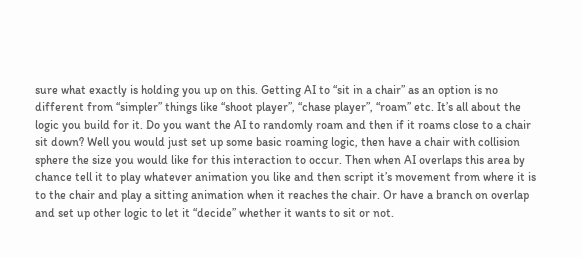sure what exactly is holding you up on this. Getting AI to “sit in a chair” as an option is no different from “simpler” things like “shoot player”, “chase player”, “roam” etc. It’s all about the logic you build for it. Do you want the AI to randomly roam and then if it roams close to a chair sit down? Well you would just set up some basic roaming logic, then have a chair with collision sphere the size you would like for this interaction to occur. Then when AI overlaps this area by chance tell it to play whatever animation you like and then script it’s movement from where it is to the chair and play a sitting animation when it reaches the chair. Or have a branch on overlap and set up other logic to let it “decide” whether it wants to sit or not.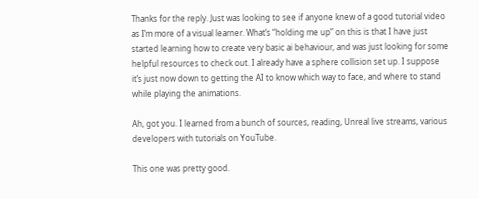Thanks for the reply. Just was looking to see if anyone knew of a good tutorial video as I’m more of a visual learner. What’s “holding me up” on this is that I have just started learning how to create very basic ai behaviour, and was just looking for some helpful resources to check out. I already have a sphere collision set up. I suppose it’s just now down to getting the AI to know which way to face, and where to stand while playing the animations.

Ah, got you. I learned from a bunch of sources, reading, Unreal live streams, various developers with tutorials on YouTube.

This one was pretty good.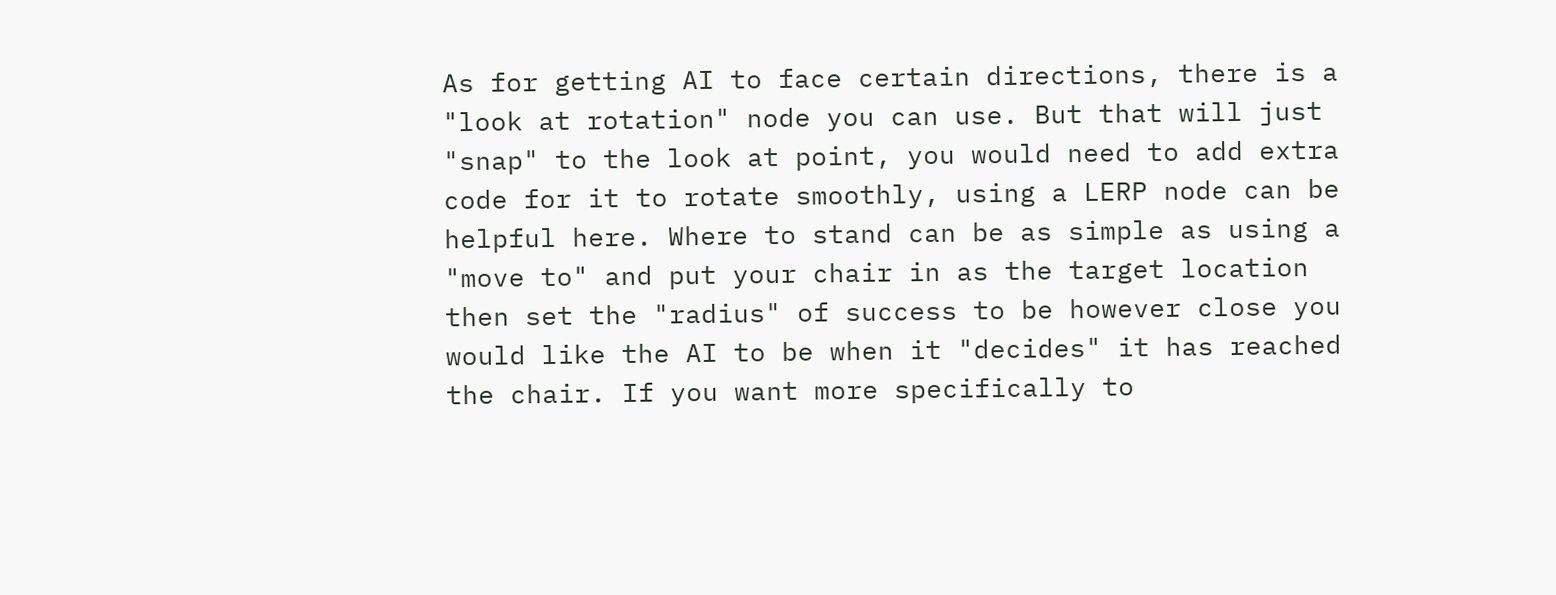As for getting AI to face certain directions, there is a "look at rotation" node you can use. But that will just "snap" to the look at point, you would need to add extra code for it to rotate smoothly, using a LERP node can be helpful here. Where to stand can be as simple as using a "move to" and put your chair in as the target location then set the "radius" of success to be however close you would like the AI to be when it "decides" it has reached the chair. If you want more specifically to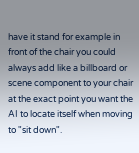have it stand for example in front of the chair you could always add like a billboard or scene component to your chair at the exact point you want the AI to locate itself when moving to "sit down".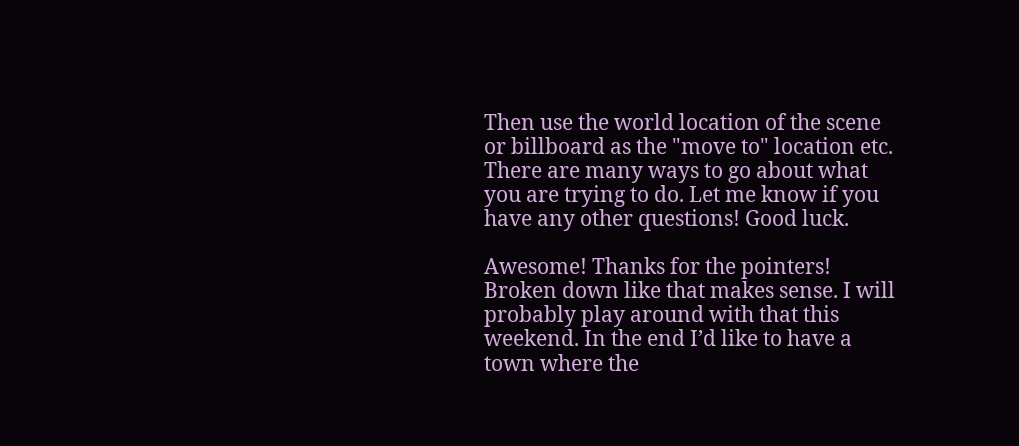Then use the world location of the scene or billboard as the "move to" location etc. There are many ways to go about what you are trying to do. Let me know if you have any other questions! Good luck.

Awesome! Thanks for the pointers! Broken down like that makes sense. I will probably play around with that this weekend. In the end I’d like to have a town where the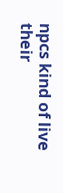npcs kind of live their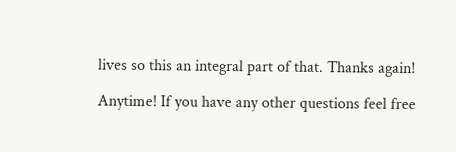lives so this an integral part of that. Thanks again!

Anytime! If you have any other questions feel free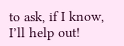to ask, if I know, I’ll help out!